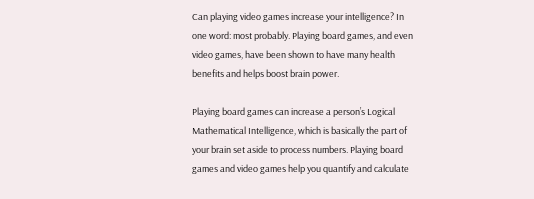Can playing video games increase your intelligence? In one word: most probably. Playing board games, and even video games, have been shown to have many health benefits and helps boost brain power.

Playing board games can increase a person’s Logical Mathematical Intelligence, which is basically the part of your brain set aside to process numbers. Playing board games and video games help you quantify and calculate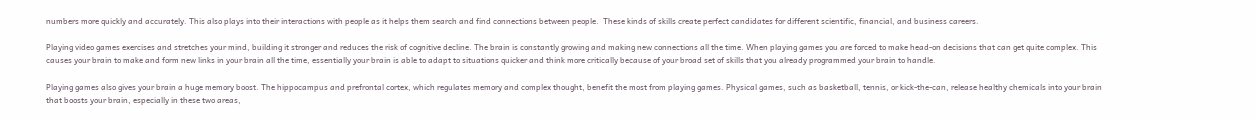numbers more quickly and accurately. This also plays into their interactions with people as it helps them search and find connections between people.  These kinds of skills create perfect candidates for different scientific, financial, and business careers.

Playing video games exercises and stretches your mind, building it stronger and reduces the risk of cognitive decline. The brain is constantly growing and making new connections all the time. When playing games you are forced to make head-on decisions that can get quite complex. This causes your brain to make and form new links in your brain all the time, essentially your brain is able to adapt to situations quicker and think more critically because of your broad set of skills that you already programmed your brain to handle.

Playing games also gives your brain a huge memory boost. The hippocampus and prefrontal cortex, which regulates memory and complex thought, benefit the most from playing games. Physical games, such as basketball, tennis, or kick-the-can, release healthy chemicals into your brain that boosts your brain, especially in these two areas,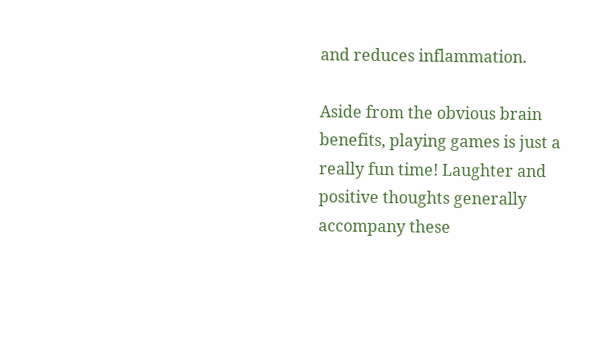and reduces inflammation.

Aside from the obvious brain benefits, playing games is just a really fun time! Laughter and positive thoughts generally accompany these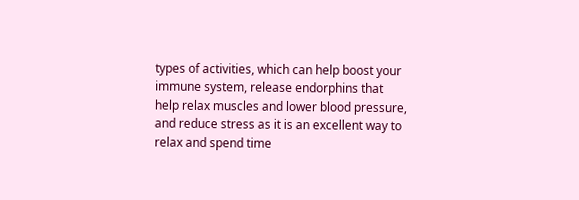types of activities, which can help boost your immune system, release endorphins that help relax muscles and lower blood pressure, and reduce stress as it is an excellent way to relax and spend time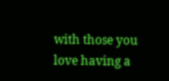with those you love having a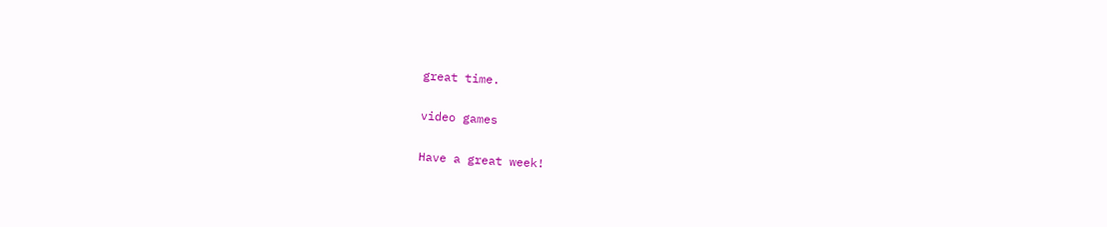great time.

video games

Have a great week!